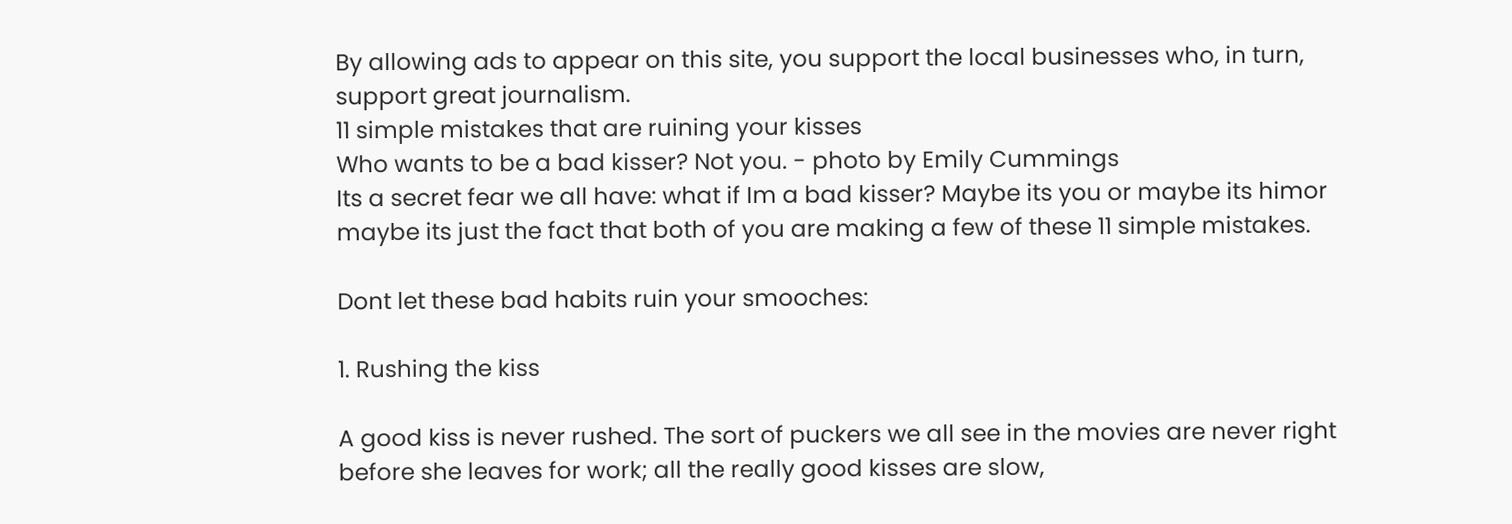By allowing ads to appear on this site, you support the local businesses who, in turn, support great journalism.
11 simple mistakes that are ruining your kisses
Who wants to be a bad kisser? Not you. - photo by Emily Cummings
Its a secret fear we all have: what if Im a bad kisser? Maybe its you or maybe its himor maybe its just the fact that both of you are making a few of these 11 simple mistakes.

Dont let these bad habits ruin your smooches:

1. Rushing the kiss

A good kiss is never rushed. The sort of puckers we all see in the movies are never right before she leaves for work; all the really good kisses are slow,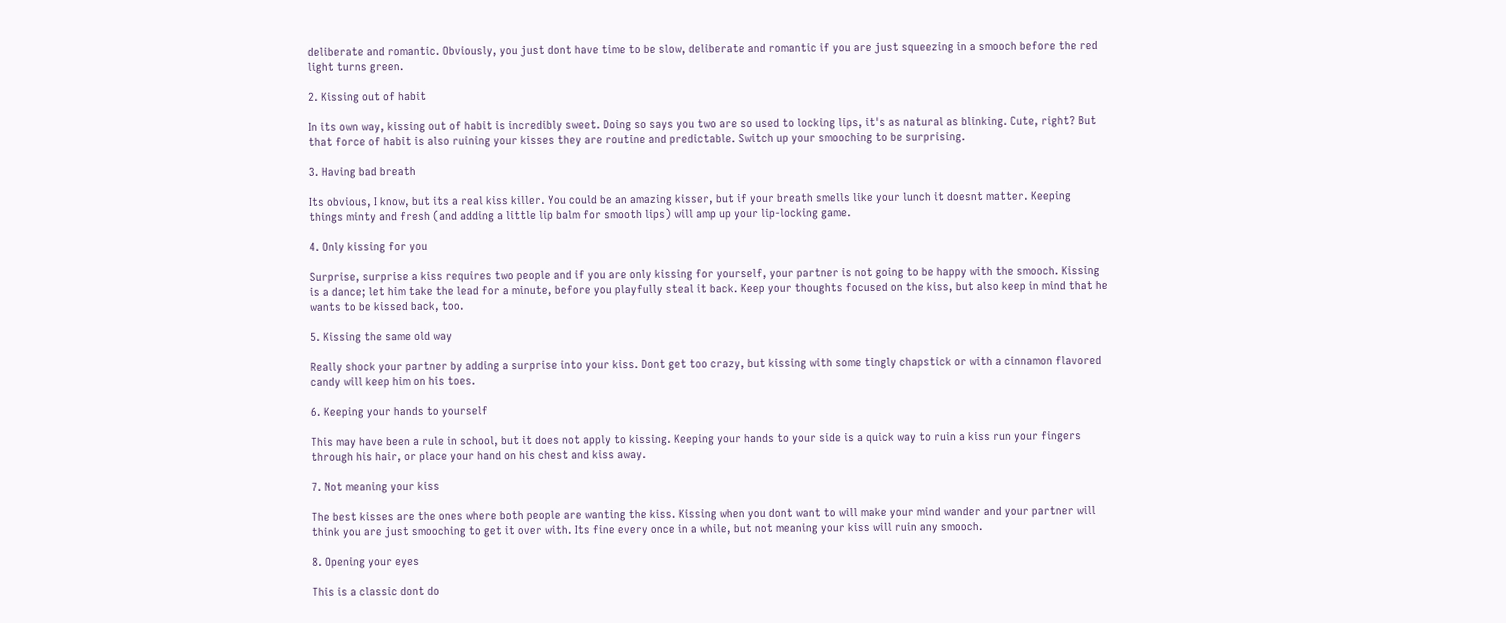deliberate and romantic. Obviously, you just dont have time to be slow, deliberate and romantic if you are just squeezing in a smooch before the red light turns green.

2. Kissing out of habit

In its own way, kissing out of habit is incredibly sweet. Doing so says you two are so used to locking lips, it's as natural as blinking. Cute, right? But that force of habit is also ruining your kisses they are routine and predictable. Switch up your smooching to be surprising.

3. Having bad breath

Its obvious, I know, but its a real kiss killer. You could be an amazing kisser, but if your breath smells like your lunch it doesnt matter. Keeping things minty and fresh (and adding a little lip balm for smooth lips) will amp up your lip-locking game.

4. Only kissing for you

Surprise, surprise a kiss requires two people and if you are only kissing for yourself, your partner is not going to be happy with the smooch. Kissing is a dance; let him take the lead for a minute, before you playfully steal it back. Keep your thoughts focused on the kiss, but also keep in mind that he wants to be kissed back, too.

5. Kissing the same old way

Really shock your partner by adding a surprise into your kiss. Dont get too crazy, but kissing with some tingly chapstick or with a cinnamon flavored candy will keep him on his toes.

6. Keeping your hands to yourself

This may have been a rule in school, but it does not apply to kissing. Keeping your hands to your side is a quick way to ruin a kiss run your fingers through his hair, or place your hand on his chest and kiss away.

7. Not meaning your kiss

The best kisses are the ones where both people are wanting the kiss. Kissing when you dont want to will make your mind wander and your partner will think you are just smooching to get it over with. Its fine every once in a while, but not meaning your kiss will ruin any smooch.

8. Opening your eyes

This is a classic dont do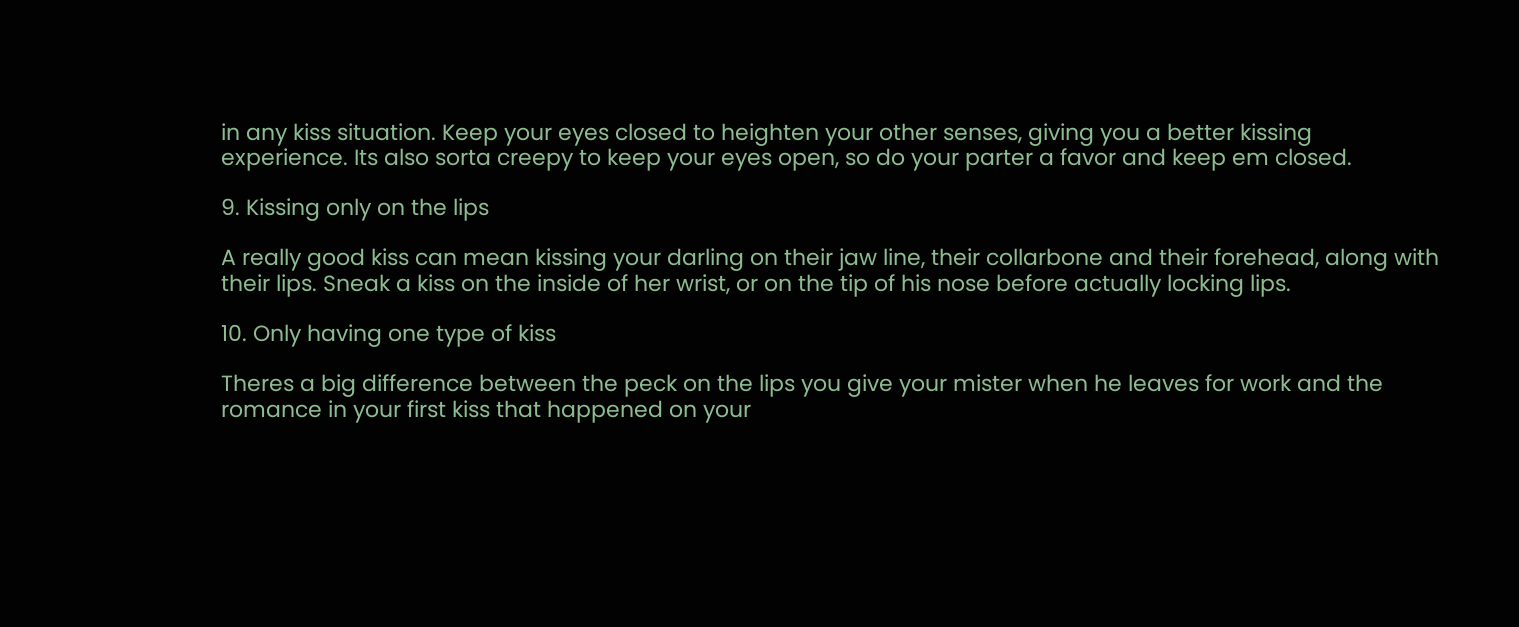in any kiss situation. Keep your eyes closed to heighten your other senses, giving you a better kissing experience. Its also sorta creepy to keep your eyes open, so do your parter a favor and keep em closed.

9. Kissing only on the lips

A really good kiss can mean kissing your darling on their jaw line, their collarbone and their forehead, along with their lips. Sneak a kiss on the inside of her wrist, or on the tip of his nose before actually locking lips.

10. Only having one type of kiss

Theres a big difference between the peck on the lips you give your mister when he leaves for work and the romance in your first kiss that happened on your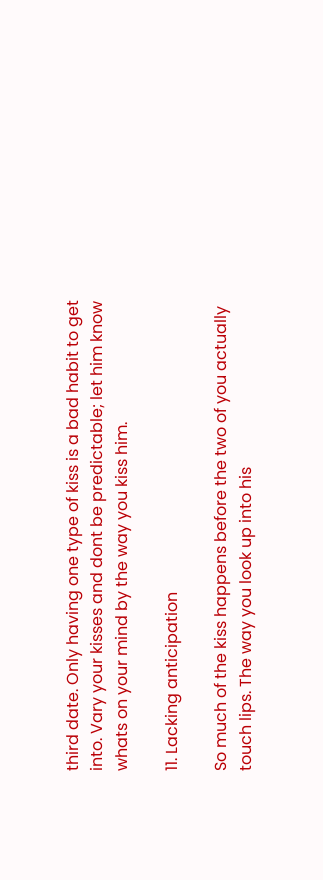third date. Only having one type of kiss is a bad habit to get into. Vary your kisses and dont be predictable; let him know whats on your mind by the way you kiss him.

11. Lacking anticipation

So much of the kiss happens before the two of you actually touch lips. The way you look up into his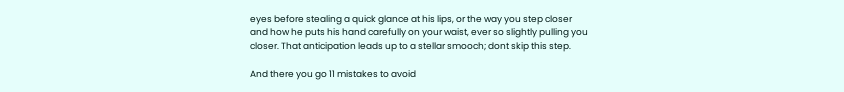eyes before stealing a quick glance at his lips, or the way you step closer and how he puts his hand carefully on your waist, ever so slightly pulling you closer. That anticipation leads up to a stellar smooch; dont skip this step.

And there you go 11 mistakes to avoid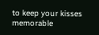to keep your kisses memorable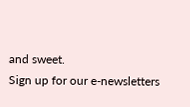and sweet.
Sign up for our e-newsletters